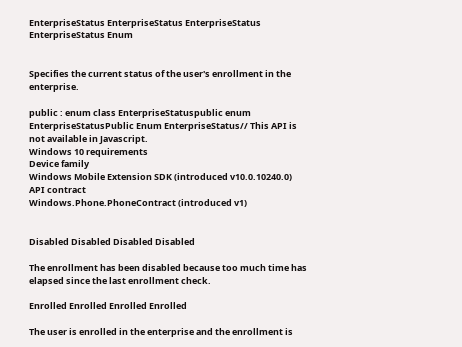EnterpriseStatus EnterpriseStatus EnterpriseStatus EnterpriseStatus Enum


Specifies the current status of the user's enrollment in the enterprise.

public : enum class EnterpriseStatuspublic enum EnterpriseStatusPublic Enum EnterpriseStatus// This API is not available in Javascript.
Windows 10 requirements
Device family
Windows Mobile Extension SDK (introduced v10.0.10240.0)
API contract
Windows.Phone.PhoneContract (introduced v1)


Disabled Disabled Disabled Disabled

The enrollment has been disabled because too much time has elapsed since the last enrollment check.

Enrolled Enrolled Enrolled Enrolled

The user is enrolled in the enterprise and the enrollment is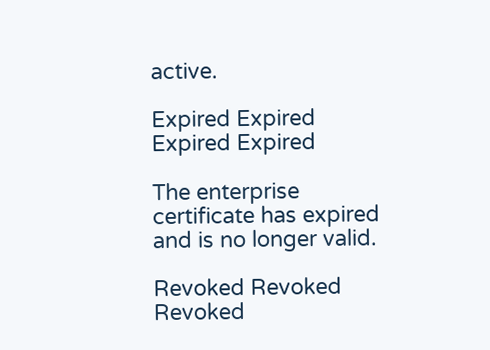active.

Expired Expired Expired Expired

The enterprise certificate has expired and is no longer valid.

Revoked Revoked Revoked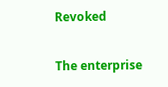Revoked

The enterprise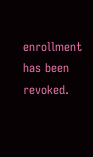enrollment has been revoked.